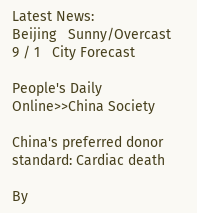Latest News:
Beijing   Sunny/Overcast    9 / 1   City Forecast

People's Daily Online>>China Society

China's preferred donor standard: Cardiac death

By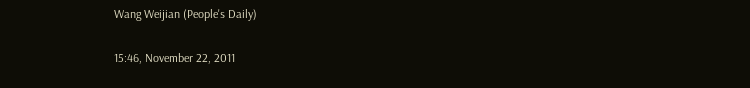Wang Weijian (People's Daily)

15:46, November 22, 2011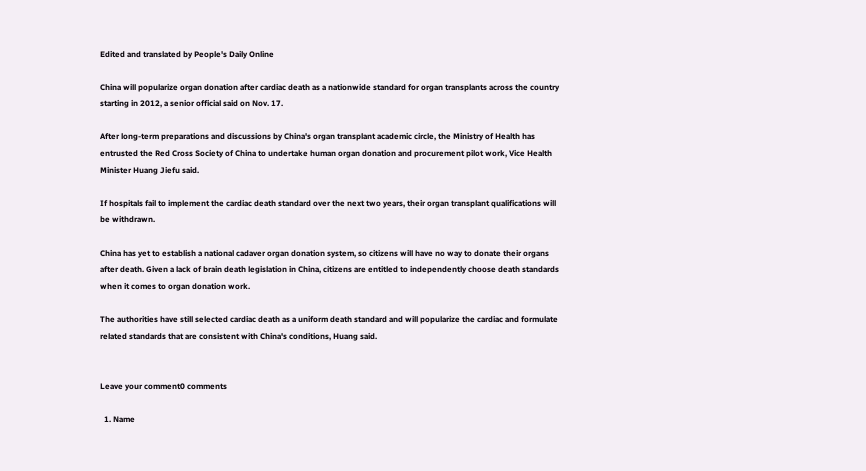Edited and translated by People's Daily Online

China will popularize organ donation after cardiac death as a nationwide standard for organ transplants across the country starting in 2012, a senior official said on Nov. 17.

After long-term preparations and discussions by China's organ transplant academic circle, the Ministry of Health has entrusted the Red Cross Society of China to undertake human organ donation and procurement pilot work, Vice Health Minister Huang Jiefu said.

If hospitals fail to implement the cardiac death standard over the next two years, their organ transplant qualifications will be withdrawn.

China has yet to establish a national cadaver organ donation system, so citizens will have no way to donate their organs after death. Given a lack of brain death legislation in China, citizens are entitled to independently choose death standards when it comes to organ donation work.

The authorities have still selected cardiac death as a uniform death standard and will popularize the cardiac and formulate related standards that are consistent with China's conditions, Huang said.


Leave your comment0 comments

  1. Name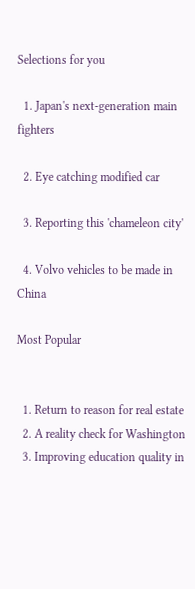Selections for you

  1. Japan's next-generation main fighters

  2. Eye catching modified car

  3. Reporting this 'chameleon city'

  4. Volvo vehicles to be made in China

Most Popular


  1. Return to reason for real estate
  2. A reality check for Washington
  3. Improving education quality in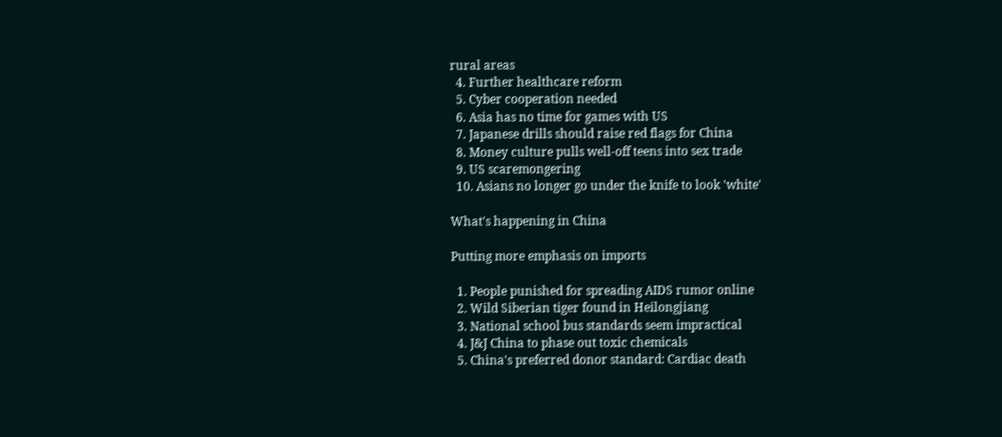rural areas
  4. Further healthcare reform
  5. Cyber cooperation needed
  6. Asia has no time for games with US
  7. Japanese drills should raise red flags for China
  8. Money culture pulls well-off teens into sex trade
  9. US scaremongering
  10. Asians no longer go under the knife to look 'white'

What's happening in China

Putting more emphasis on imports

  1. People punished for spreading AIDS rumor online
  2. Wild Siberian tiger found in Heilongjiang
  3. National school bus standards seem impractical
  4. J&J China to phase out toxic chemicals
  5. China's preferred donor standard: Cardiac death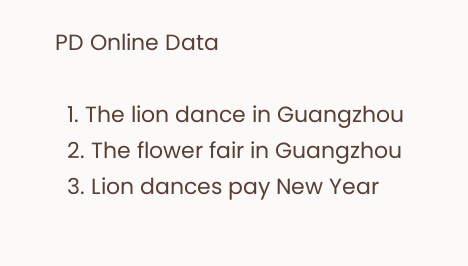PD Online Data

  1. The lion dance in Guangzhou
  2. The flower fair in Guangzhou
  3. Lion dances pay New Year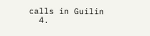calls in Guilin
  4.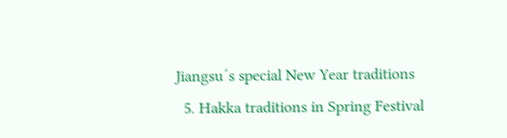Jiangsu´s special New Year traditions
  5. Hakka traditions in Spring Festival